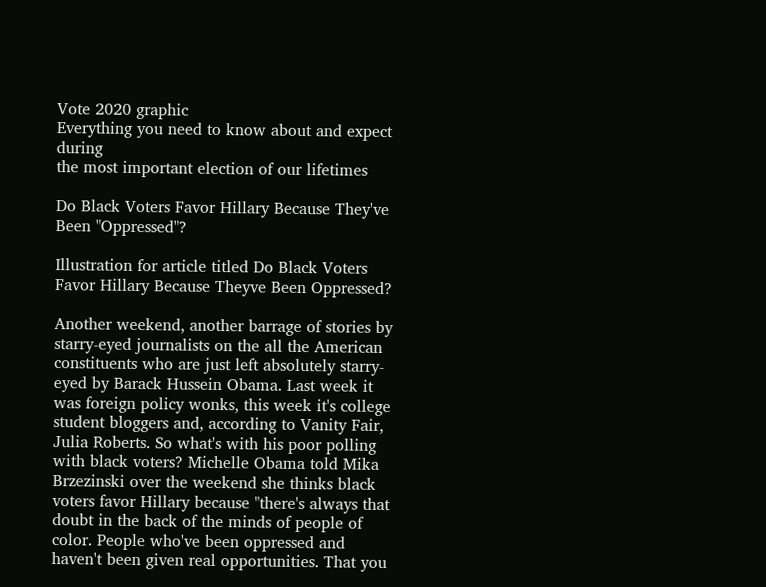Vote 2020 graphic
Everything you need to know about and expect during
the most important election of our lifetimes

Do Black Voters Favor Hillary Because They've Been "Oppressed"?

Illustration for article titled Do Black Voters Favor Hillary Because Theyve Been Oppressed?

Another weekend, another barrage of stories by starry-eyed journalists on the all the American constituents who are just left absolutely starry-eyed by Barack Hussein Obama. Last week it was foreign policy wonks, this week it's college student bloggers and, according to Vanity Fair, Julia Roberts. So what's with his poor polling with black voters? Michelle Obama told Mika Brzezinski over the weekend she thinks black voters favor Hillary because "there's always that doubt in the back of the minds of people of color. People who've been oppressed and haven't been given real opportunities. That you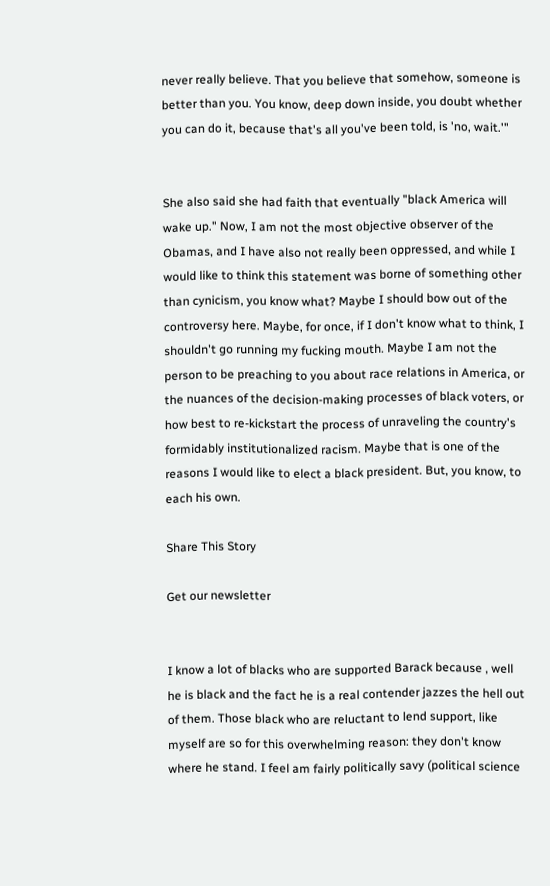never really believe. That you believe that somehow, someone is better than you. You know, deep down inside, you doubt whether you can do it, because that's all you've been told, is 'no, wait.'"


She also said she had faith that eventually "black America will wake up." Now, I am not the most objective observer of the Obamas, and I have also not really been oppressed, and while I would like to think this statement was borne of something other than cynicism, you know what? Maybe I should bow out of the controversy here. Maybe, for once, if I don't know what to think, I shouldn't go running my fucking mouth. Maybe I am not the person to be preaching to you about race relations in America, or the nuances of the decision-making processes of black voters, or how best to re-kickstart the process of unraveling the country's formidably institutionalized racism. Maybe that is one of the reasons I would like to elect a black president. But, you know, to each his own.

Share This Story

Get our newsletter


I know a lot of blacks who are supported Barack because , well he is black and the fact he is a real contender jazzes the hell out of them. Those black who are reluctant to lend support, like myself are so for this overwhelming reason: they don't know where he stand. I feel am fairly politically savy (political science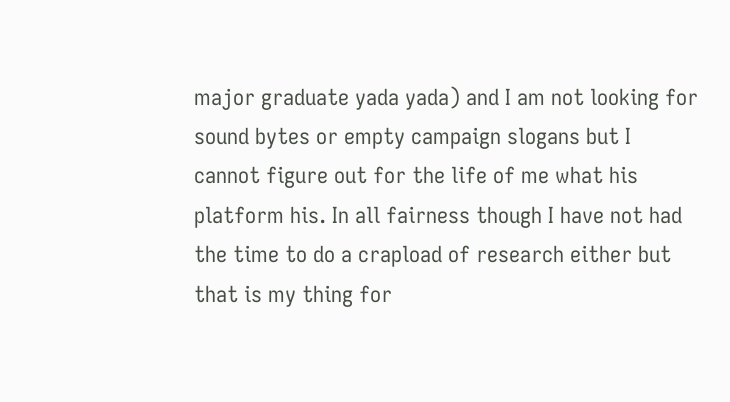major graduate yada yada) and I am not looking for sound bytes or empty campaign slogans but I cannot figure out for the life of me what his platform his. In all fairness though I have not had the time to do a crapload of research either but that is my thing for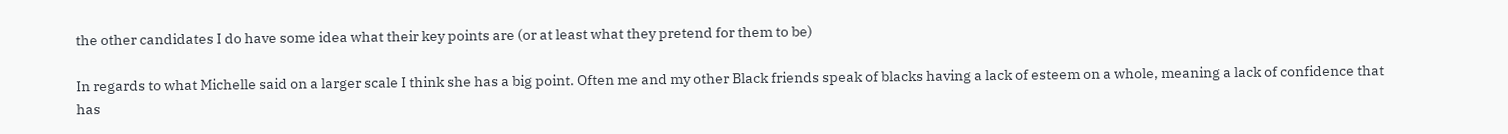the other candidates I do have some idea what their key points are (or at least what they pretend for them to be)

In regards to what Michelle said on a larger scale I think she has a big point. Often me and my other Black friends speak of blacks having a lack of esteem on a whole, meaning a lack of confidence that has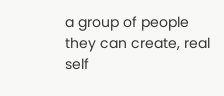a group of people they can create, real self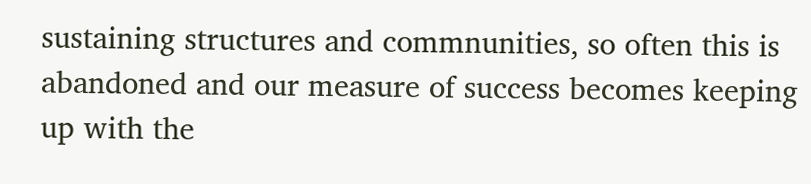sustaining structures and commnunities, so often this is abandoned and our measure of success becomes keeping up with the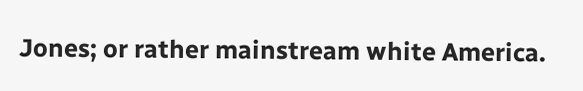Jones; or rather mainstream white America.